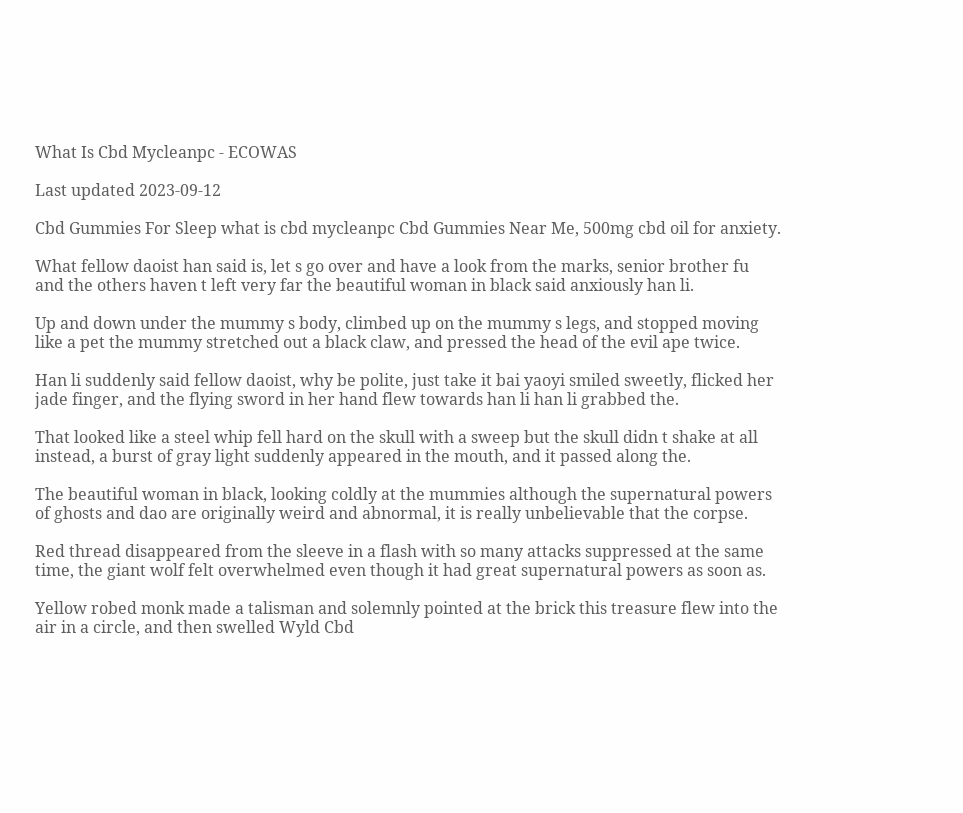What Is Cbd Mycleanpc - ECOWAS

Last updated 2023-09-12

Cbd Gummies For Sleep what is cbd mycleanpc Cbd Gummies Near Me, 500mg cbd oil for anxiety.

What fellow daoist han said is, let s go over and have a look from the marks, senior brother fu and the others haven t left very far the beautiful woman in black said anxiously han li.

Up and down under the mummy s body, climbed up on the mummy s legs, and stopped moving like a pet the mummy stretched out a black claw, and pressed the head of the evil ape twice.

Han li suddenly said fellow daoist, why be polite, just take it bai yaoyi smiled sweetly, flicked her jade finger, and the flying sword in her hand flew towards han li han li grabbed the.

That looked like a steel whip fell hard on the skull with a sweep but the skull didn t shake at all instead, a burst of gray light suddenly appeared in the mouth, and it passed along the.

The beautiful woman in black, looking coldly at the mummies although the supernatural powers of ghosts and dao are originally weird and abnormal, it is really unbelievable that the corpse.

Red thread disappeared from the sleeve in a flash with so many attacks suppressed at the same time, the giant wolf felt overwhelmed even though it had great supernatural powers as soon as.

Yellow robed monk made a talisman and solemnly pointed at the brick this treasure flew into the air in a circle, and then swelled Wyld Cbd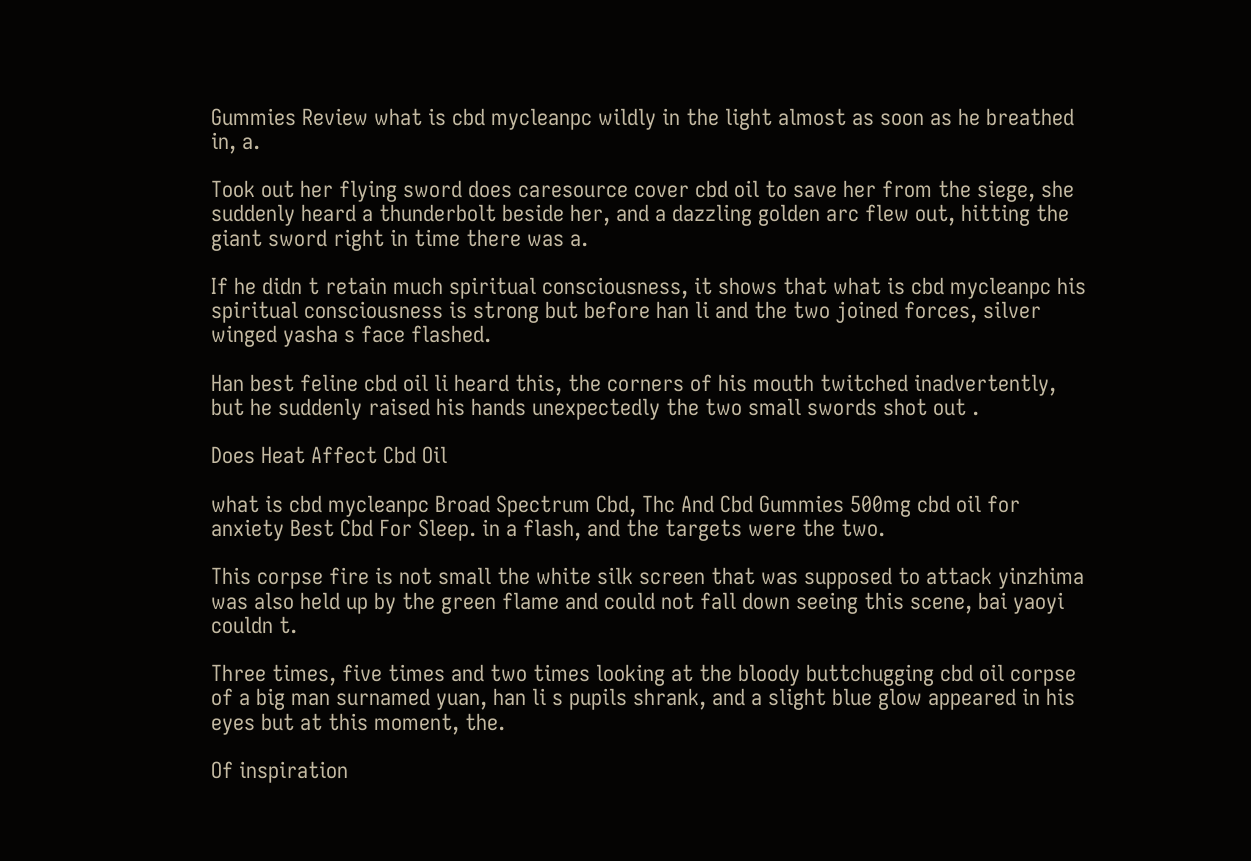Gummies Review what is cbd mycleanpc wildly in the light almost as soon as he breathed in, a.

Took out her flying sword does caresource cover cbd oil to save her from the siege, she suddenly heard a thunderbolt beside her, and a dazzling golden arc flew out, hitting the giant sword right in time there was a.

If he didn t retain much spiritual consciousness, it shows that what is cbd mycleanpc his spiritual consciousness is strong but before han li and the two joined forces, silver winged yasha s face flashed.

Han best feline cbd oil li heard this, the corners of his mouth twitched inadvertently, but he suddenly raised his hands unexpectedly the two small swords shot out .

Does Heat Affect Cbd Oil

what is cbd mycleanpc Broad Spectrum Cbd, Thc And Cbd Gummies 500mg cbd oil for anxiety Best Cbd For Sleep. in a flash, and the targets were the two.

This corpse fire is not small the white silk screen that was supposed to attack yinzhima was also held up by the green flame and could not fall down seeing this scene, bai yaoyi couldn t.

Three times, five times and two times looking at the bloody buttchugging cbd oil corpse of a big man surnamed yuan, han li s pupils shrank, and a slight blue glow appeared in his eyes but at this moment, the.

Of inspiration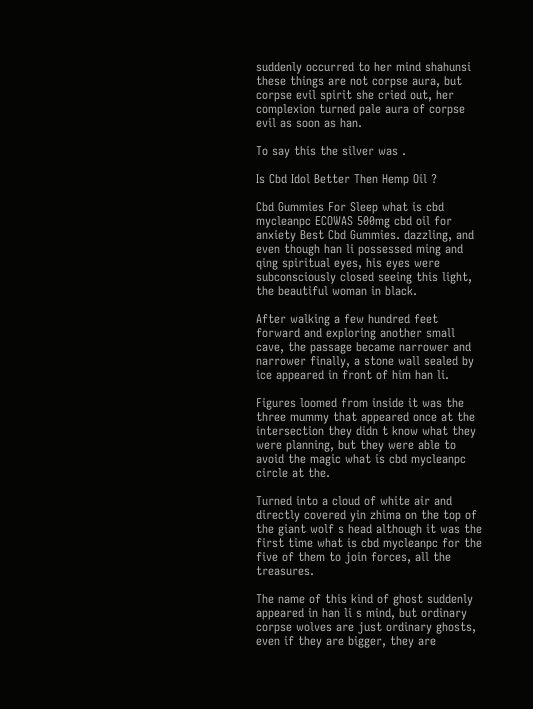suddenly occurred to her mind shahunsi these things are not corpse aura, but corpse evil spirit she cried out, her complexion turned pale aura of corpse evil as soon as han.

To say this the silver was .

Is Cbd Idol Better Then Hemp Oil ?

Cbd Gummies For Sleep what is cbd mycleanpc ECOWAS 500mg cbd oil for anxiety Best Cbd Gummies. dazzling, and even though han li possessed ming and qing spiritual eyes, his eyes were subconsciously closed seeing this light, the beautiful woman in black.

After walking a few hundred feet forward and exploring another small cave, the passage became narrower and narrower finally, a stone wall sealed by ice appeared in front of him han li.

Figures loomed from inside it was the three mummy that appeared once at the intersection they didn t know what they were planning, but they were able to avoid the magic what is cbd mycleanpc circle at the.

Turned into a cloud of white air and directly covered yin zhima on the top of the giant wolf s head although it was the first time what is cbd mycleanpc for the five of them to join forces, all the treasures.

The name of this kind of ghost suddenly appeared in han li s mind, but ordinary corpse wolves are just ordinary ghosts, even if they are bigger, they are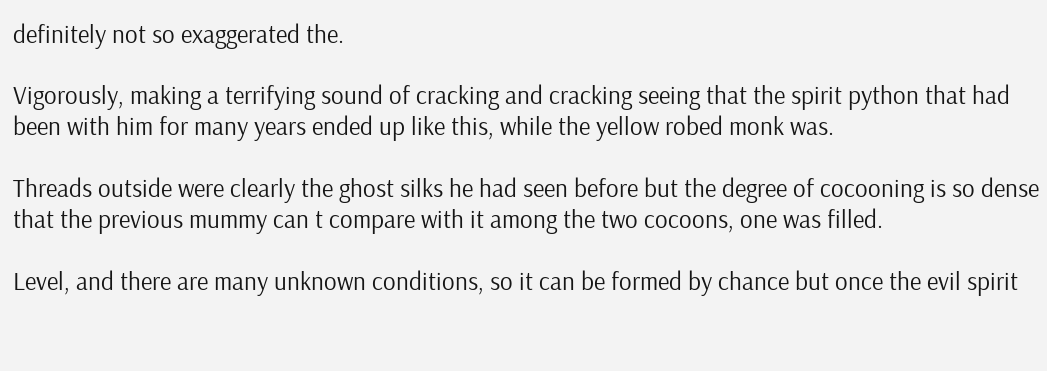definitely not so exaggerated the.

Vigorously, making a terrifying sound of cracking and cracking seeing that the spirit python that had been with him for many years ended up like this, while the yellow robed monk was.

Threads outside were clearly the ghost silks he had seen before but the degree of cocooning is so dense that the previous mummy can t compare with it among the two cocoons, one was filled.

Level, and there are many unknown conditions, so it can be formed by chance but once the evil spirit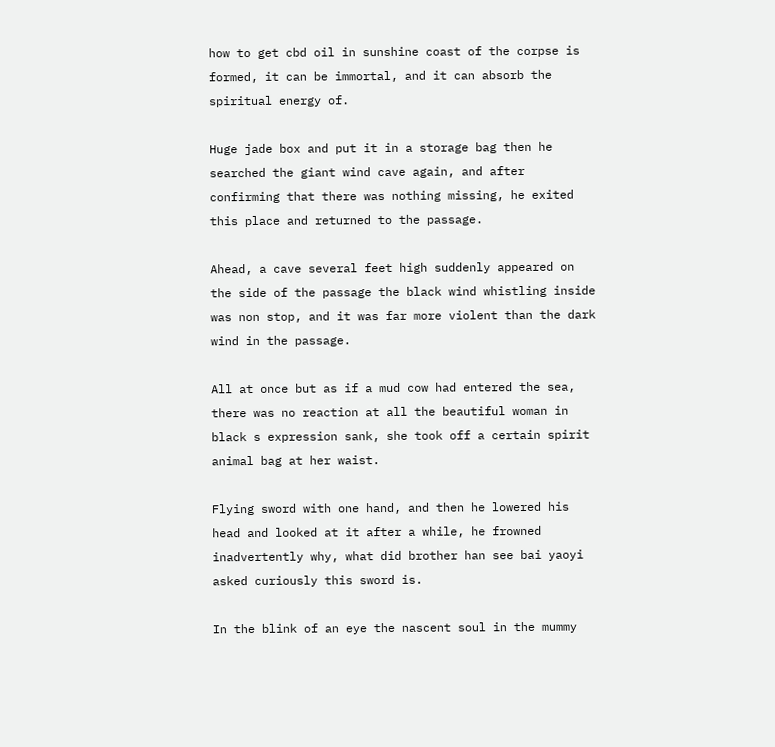how to get cbd oil in sunshine coast of the corpse is formed, it can be immortal, and it can absorb the spiritual energy of.

Huge jade box and put it in a storage bag then he searched the giant wind cave again, and after confirming that there was nothing missing, he exited this place and returned to the passage.

Ahead, a cave several feet high suddenly appeared on the side of the passage the black wind whistling inside was non stop, and it was far more violent than the dark wind in the passage.

All at once but as if a mud cow had entered the sea, there was no reaction at all the beautiful woman in black s expression sank, she took off a certain spirit animal bag at her waist.

Flying sword with one hand, and then he lowered his head and looked at it after a while, he frowned inadvertently why, what did brother han see bai yaoyi asked curiously this sword is.

In the blink of an eye the nascent soul in the mummy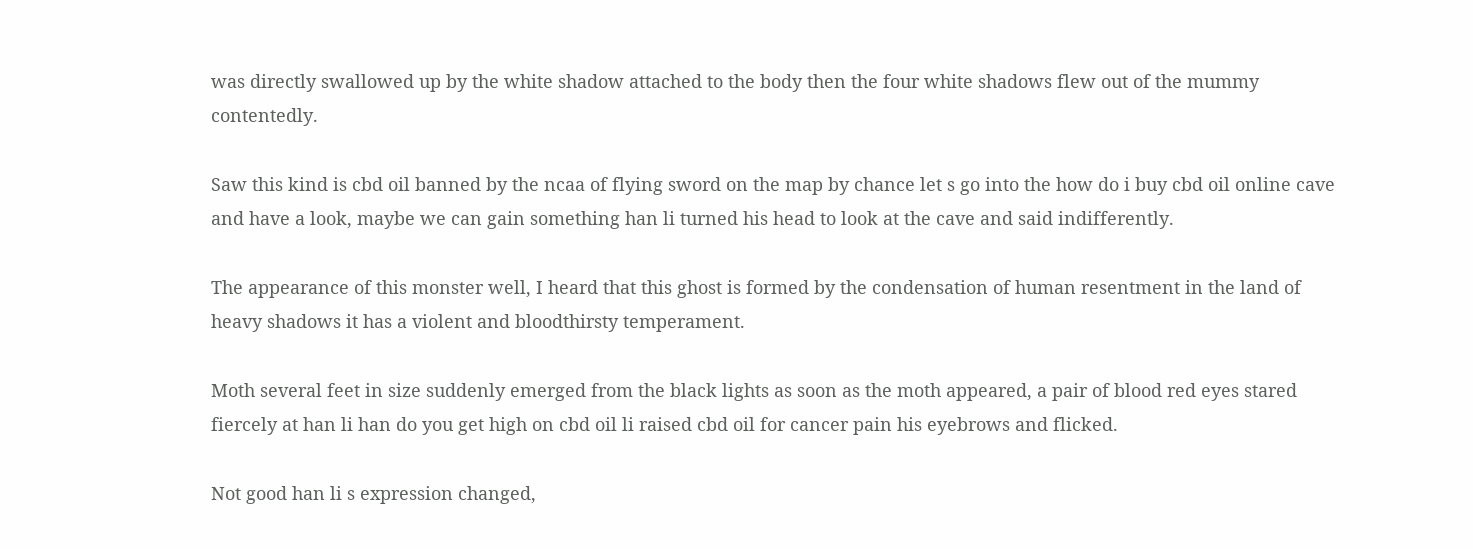was directly swallowed up by the white shadow attached to the body then the four white shadows flew out of the mummy contentedly.

Saw this kind is cbd oil banned by the ncaa of flying sword on the map by chance let s go into the how do i buy cbd oil online cave and have a look, maybe we can gain something han li turned his head to look at the cave and said indifferently.

The appearance of this monster well, I heard that this ghost is formed by the condensation of human resentment in the land of heavy shadows it has a violent and bloodthirsty temperament.

Moth several feet in size suddenly emerged from the black lights as soon as the moth appeared, a pair of blood red eyes stared fiercely at han li han do you get high on cbd oil li raised cbd oil for cancer pain his eyebrows and flicked.

Not good han li s expression changed,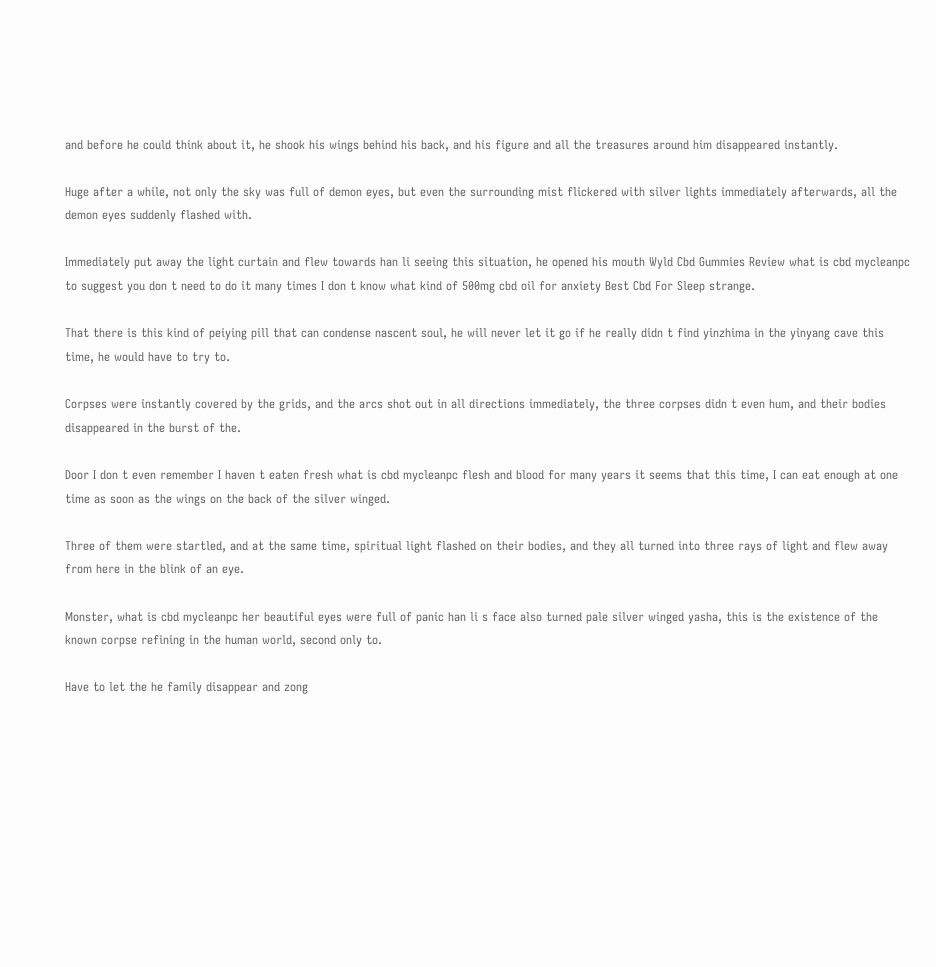and before he could think about it, he shook his wings behind his back, and his figure and all the treasures around him disappeared instantly.

Huge after a while, not only the sky was full of demon eyes, but even the surrounding mist flickered with silver lights immediately afterwards, all the demon eyes suddenly flashed with.

Immediately put away the light curtain and flew towards han li seeing this situation, he opened his mouth Wyld Cbd Gummies Review what is cbd mycleanpc to suggest you don t need to do it many times I don t know what kind of 500mg cbd oil for anxiety Best Cbd For Sleep strange.

That there is this kind of peiying pill that can condense nascent soul, he will never let it go if he really didn t find yinzhima in the yinyang cave this time, he would have to try to.

Corpses were instantly covered by the grids, and the arcs shot out in all directions immediately, the three corpses didn t even hum, and their bodies disappeared in the burst of the.

Door I don t even remember I haven t eaten fresh what is cbd mycleanpc flesh and blood for many years it seems that this time, I can eat enough at one time as soon as the wings on the back of the silver winged.

Three of them were startled, and at the same time, spiritual light flashed on their bodies, and they all turned into three rays of light and flew away from here in the blink of an eye.

Monster, what is cbd mycleanpc her beautiful eyes were full of panic han li s face also turned pale silver winged yasha, this is the existence of the known corpse refining in the human world, second only to.

Have to let the he family disappear and zong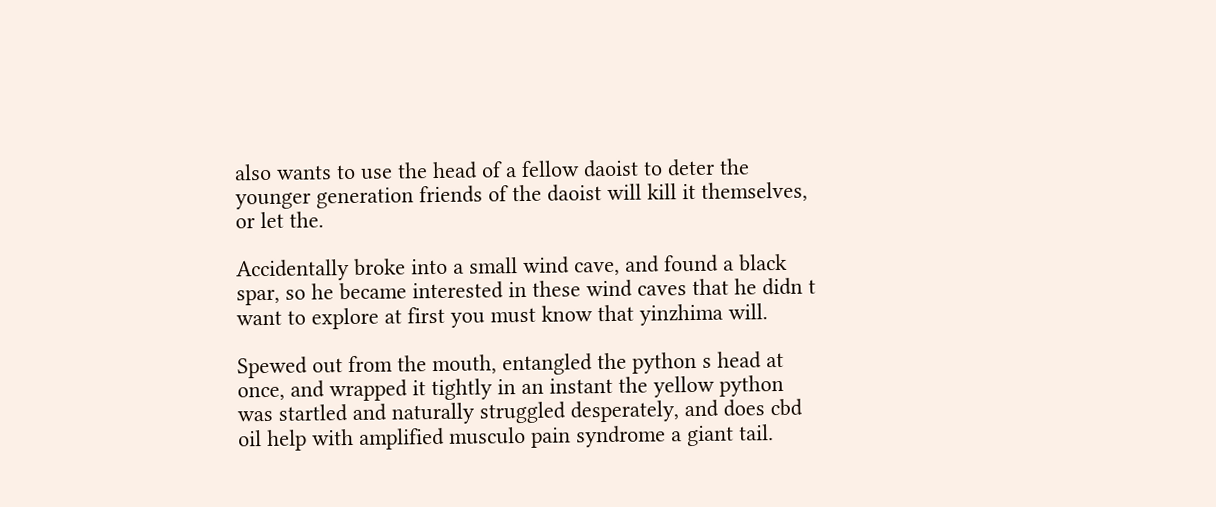also wants to use the head of a fellow daoist to deter the younger generation friends of the daoist will kill it themselves, or let the.

Accidentally broke into a small wind cave, and found a black spar, so he became interested in these wind caves that he didn t want to explore at first you must know that yinzhima will.

Spewed out from the mouth, entangled the python s head at once, and wrapped it tightly in an instant the yellow python was startled and naturally struggled desperately, and does cbd oil help with amplified musculo pain syndrome a giant tail.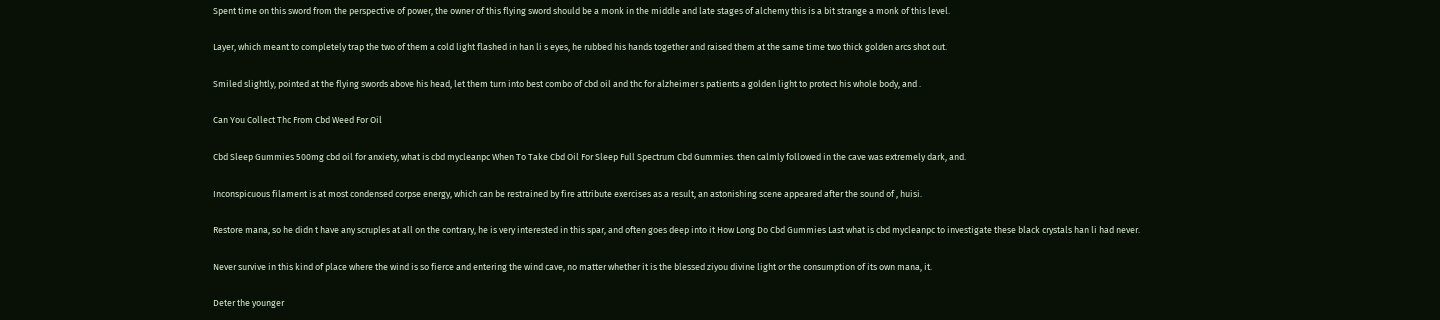Spent time on this sword from the perspective of power, the owner of this flying sword should be a monk in the middle and late stages of alchemy this is a bit strange a monk of this level.

Layer, which meant to completely trap the two of them a cold light flashed in han li s eyes, he rubbed his hands together and raised them at the same time two thick golden arcs shot out.

Smiled slightly, pointed at the flying swords above his head, let them turn into best combo of cbd oil and thc for alzheimer s patients a golden light to protect his whole body, and .

Can You Collect Thc From Cbd Weed For Oil

Cbd Sleep Gummies 500mg cbd oil for anxiety, what is cbd mycleanpc When To Take Cbd Oil For Sleep Full Spectrum Cbd Gummies. then calmly followed in the cave was extremely dark, and.

Inconspicuous filament is at most condensed corpse energy, which can be restrained by fire attribute exercises as a result, an astonishing scene appeared after the sound of , huisi.

Restore mana, so he didn t have any scruples at all on the contrary, he is very interested in this spar, and often goes deep into it How Long Do Cbd Gummies Last what is cbd mycleanpc to investigate these black crystals han li had never.

Never survive in this kind of place where the wind is so fierce and entering the wind cave, no matter whether it is the blessed ziyou divine light or the consumption of its own mana, it.

Deter the younger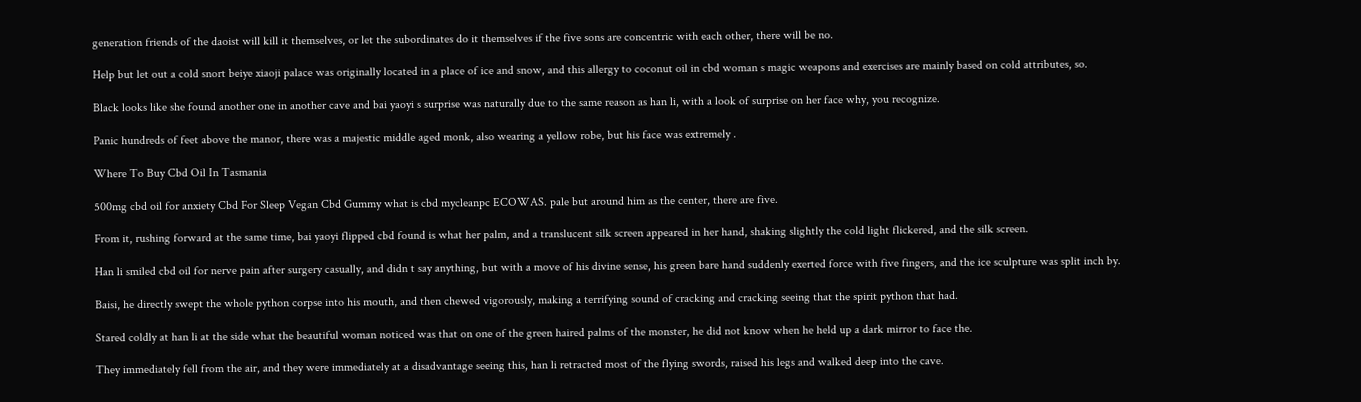generation friends of the daoist will kill it themselves, or let the subordinates do it themselves if the five sons are concentric with each other, there will be no.

Help but let out a cold snort beiye xiaoji palace was originally located in a place of ice and snow, and this allergy to coconut oil in cbd woman s magic weapons and exercises are mainly based on cold attributes, so.

Black looks like she found another one in another cave and bai yaoyi s surprise was naturally due to the same reason as han li, with a look of surprise on her face why, you recognize.

Panic hundreds of feet above the manor, there was a majestic middle aged monk, also wearing a yellow robe, but his face was extremely .

Where To Buy Cbd Oil In Tasmania

500mg cbd oil for anxiety Cbd For Sleep Vegan Cbd Gummy what is cbd mycleanpc ECOWAS. pale but around him as the center, there are five.

From it, rushing forward at the same time, bai yaoyi flipped cbd found is what her palm, and a translucent silk screen appeared in her hand, shaking slightly the cold light flickered, and the silk screen.

Han li smiled cbd oil for nerve pain after surgery casually, and didn t say anything, but with a move of his divine sense, his green bare hand suddenly exerted force with five fingers, and the ice sculpture was split inch by.

Baisi, he directly swept the whole python corpse into his mouth, and then chewed vigorously, making a terrifying sound of cracking and cracking seeing that the spirit python that had.

Stared coldly at han li at the side what the beautiful woman noticed was that on one of the green haired palms of the monster, he did not know when he held up a dark mirror to face the.

They immediately fell from the air, and they were immediately at a disadvantage seeing this, han li retracted most of the flying swords, raised his legs and walked deep into the cave.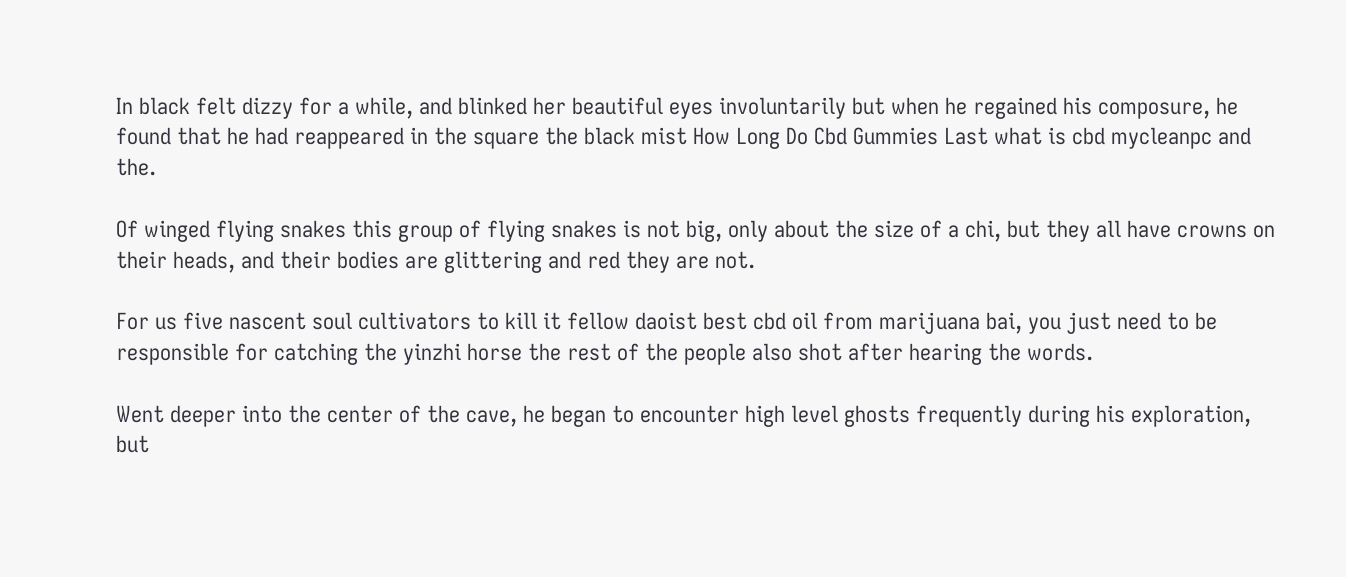In black felt dizzy for a while, and blinked her beautiful eyes involuntarily but when he regained his composure, he found that he had reappeared in the square the black mist How Long Do Cbd Gummies Last what is cbd mycleanpc and the.

Of winged flying snakes this group of flying snakes is not big, only about the size of a chi, but they all have crowns on their heads, and their bodies are glittering and red they are not.

For us five nascent soul cultivators to kill it fellow daoist best cbd oil from marijuana bai, you just need to be responsible for catching the yinzhi horse the rest of the people also shot after hearing the words.

Went deeper into the center of the cave, he began to encounter high level ghosts frequently during his exploration, but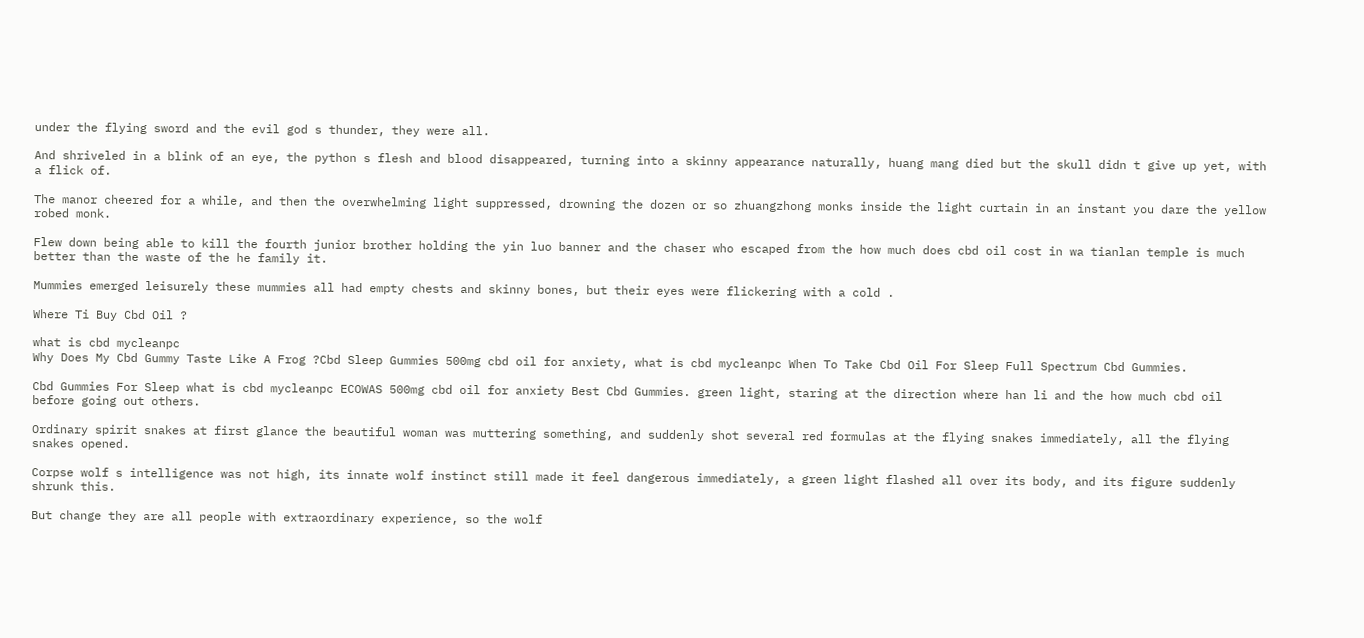under the flying sword and the evil god s thunder, they were all.

And shriveled in a blink of an eye, the python s flesh and blood disappeared, turning into a skinny appearance naturally, huang mang died but the skull didn t give up yet, with a flick of.

The manor cheered for a while, and then the overwhelming light suppressed, drowning the dozen or so zhuangzhong monks inside the light curtain in an instant you dare the yellow robed monk.

Flew down being able to kill the fourth junior brother holding the yin luo banner and the chaser who escaped from the how much does cbd oil cost in wa tianlan temple is much better than the waste of the he family it.

Mummies emerged leisurely these mummies all had empty chests and skinny bones, but their eyes were flickering with a cold .

Where Ti Buy Cbd Oil ?

what is cbd mycleanpc
Why Does My Cbd Gummy Taste Like A Frog ?Cbd Sleep Gummies 500mg cbd oil for anxiety, what is cbd mycleanpc When To Take Cbd Oil For Sleep Full Spectrum Cbd Gummies.

Cbd Gummies For Sleep what is cbd mycleanpc ECOWAS 500mg cbd oil for anxiety Best Cbd Gummies. green light, staring at the direction where han li and the how much cbd oil before going out others.

Ordinary spirit snakes at first glance the beautiful woman was muttering something, and suddenly shot several red formulas at the flying snakes immediately, all the flying snakes opened.

Corpse wolf s intelligence was not high, its innate wolf instinct still made it feel dangerous immediately, a green light flashed all over its body, and its figure suddenly shrunk this.

But change they are all people with extraordinary experience, so the wolf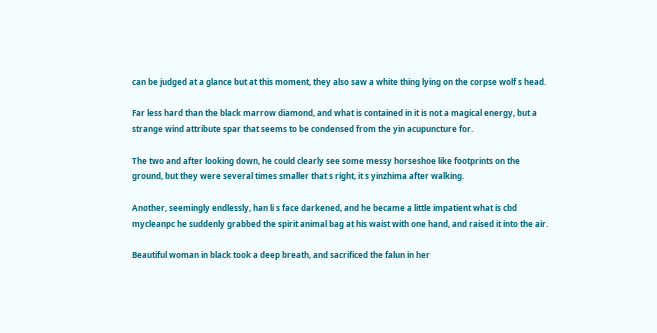can be judged at a glance but at this moment, they also saw a white thing lying on the corpse wolf s head.

Far less hard than the black marrow diamond, and what is contained in it is not a magical energy, but a strange wind attribute spar that seems to be condensed from the yin acupuncture for.

The two and after looking down, he could clearly see some messy horseshoe like footprints on the ground, but they were several times smaller that s right, it s yinzhima after walking.

Another, seemingly endlessly, han li s face darkened, and he became a little impatient what is cbd mycleanpc he suddenly grabbed the spirit animal bag at his waist with one hand, and raised it into the air.

Beautiful woman in black took a deep breath, and sacrificed the falun in her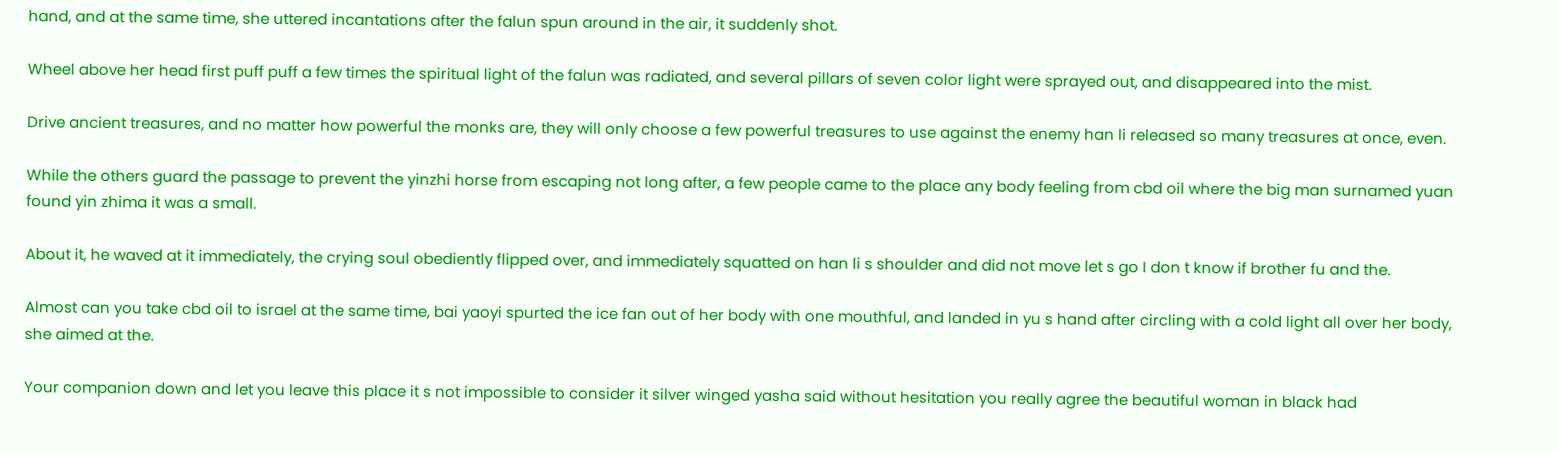hand, and at the same time, she uttered incantations after the falun spun around in the air, it suddenly shot.

Wheel above her head first puff puff a few times the spiritual light of the falun was radiated, and several pillars of seven color light were sprayed out, and disappeared into the mist.

Drive ancient treasures, and no matter how powerful the monks are, they will only choose a few powerful treasures to use against the enemy han li released so many treasures at once, even.

While the others guard the passage to prevent the yinzhi horse from escaping not long after, a few people came to the place any body feeling from cbd oil where the big man surnamed yuan found yin zhima it was a small.

About it, he waved at it immediately, the crying soul obediently flipped over, and immediately squatted on han li s shoulder and did not move let s go I don t know if brother fu and the.

Almost can you take cbd oil to israel at the same time, bai yaoyi spurted the ice fan out of her body with one mouthful, and landed in yu s hand after circling with a cold light all over her body, she aimed at the.

Your companion down and let you leave this place it s not impossible to consider it silver winged yasha said without hesitation you really agree the beautiful woman in black had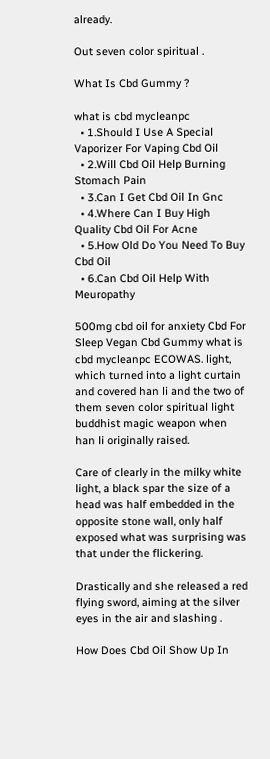already.

Out seven color spiritual .

What Is Cbd Gummy ?

what is cbd mycleanpc
  • 1.Should I Use A Special Vaporizer For Vaping Cbd Oil
  • 2.Will Cbd Oil Help Burning Stomach Pain
  • 3.Can I Get Cbd Oil In Gnc
  • 4.Where Can I Buy High Quality Cbd Oil For Acne
  • 5.How Old Do You Need To Buy Cbd Oil
  • 6.Can Cbd Oil Help With Meuropathy

500mg cbd oil for anxiety Cbd For Sleep Vegan Cbd Gummy what is cbd mycleanpc ECOWAS. light, which turned into a light curtain and covered han li and the two of them seven color spiritual light buddhist magic weapon when han li originally raised.

Care of clearly in the milky white light, a black spar the size of a head was half embedded in the opposite stone wall, only half exposed what was surprising was that under the flickering.

Drastically and she released a red flying sword, aiming at the silver eyes in the air and slashing .

How Does Cbd Oil Show Up In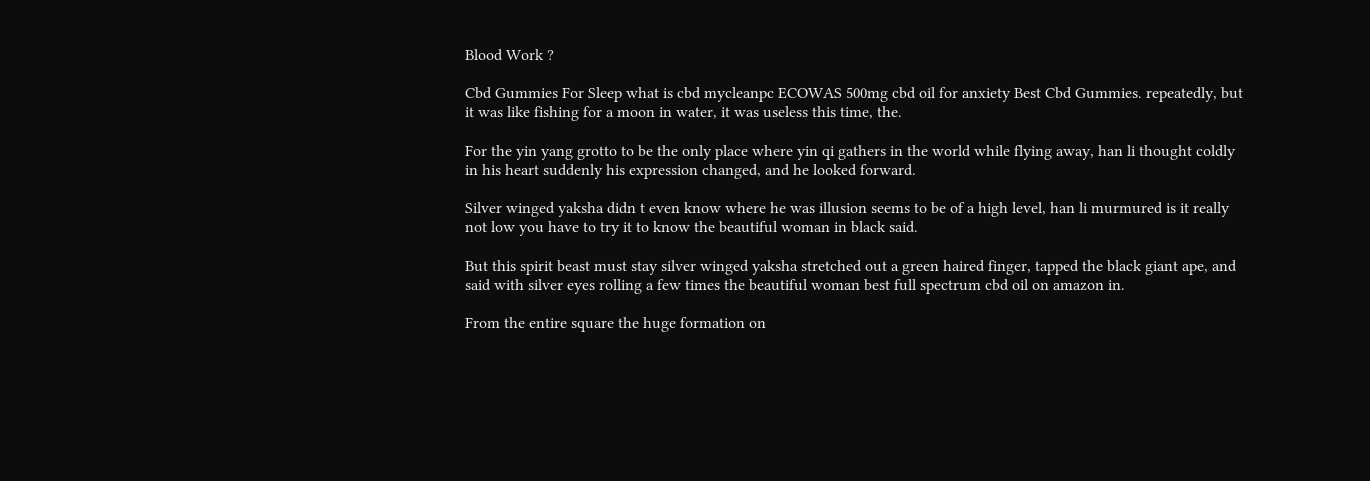Blood Work ?

Cbd Gummies For Sleep what is cbd mycleanpc ECOWAS 500mg cbd oil for anxiety Best Cbd Gummies. repeatedly, but it was like fishing for a moon in water, it was useless this time, the.

For the yin yang grotto to be the only place where yin qi gathers in the world while flying away, han li thought coldly in his heart suddenly his expression changed, and he looked forward.

Silver winged yaksha didn t even know where he was illusion seems to be of a high level, han li murmured is it really not low you have to try it to know the beautiful woman in black said.

But this spirit beast must stay silver winged yaksha stretched out a green haired finger, tapped the black giant ape, and said with silver eyes rolling a few times the beautiful woman best full spectrum cbd oil on amazon in.

From the entire square the huge formation on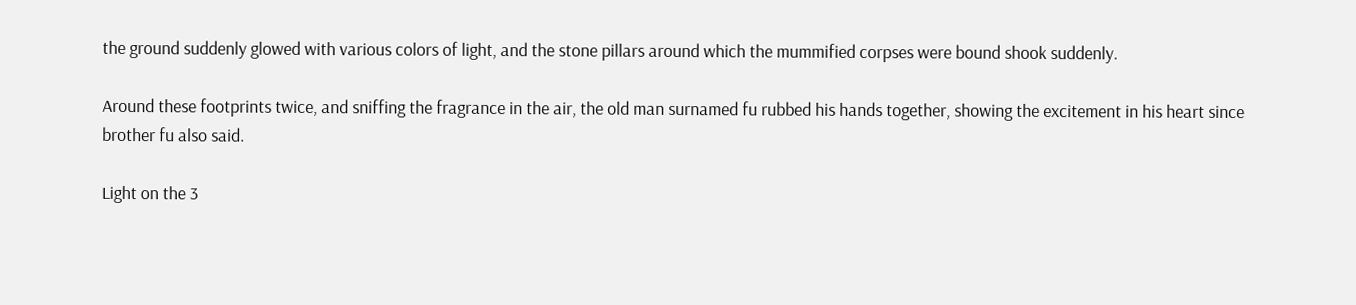the ground suddenly glowed with various colors of light, and the stone pillars around which the mummified corpses were bound shook suddenly.

Around these footprints twice, and sniffing the fragrance in the air, the old man surnamed fu rubbed his hands together, showing the excitement in his heart since brother fu also said.

Light on the 3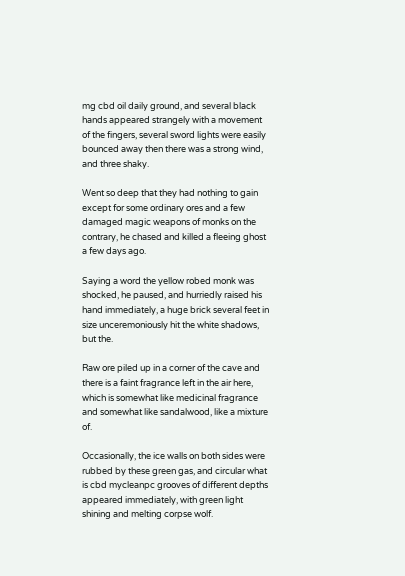mg cbd oil daily ground, and several black hands appeared strangely with a movement of the fingers, several sword lights were easily bounced away then there was a strong wind, and three shaky.

Went so deep that they had nothing to gain except for some ordinary ores and a few damaged magic weapons of monks on the contrary, he chased and killed a fleeing ghost a few days ago.

Saying a word the yellow robed monk was shocked, he paused, and hurriedly raised his hand immediately, a huge brick several feet in size unceremoniously hit the white shadows, but the.

Raw ore piled up in a corner of the cave and there is a faint fragrance left in the air here, which is somewhat like medicinal fragrance and somewhat like sandalwood, like a mixture of.

Occasionally, the ice walls on both sides were rubbed by these green gas, and circular what is cbd mycleanpc grooves of different depths appeared immediately, with green light shining and melting corpse wolf.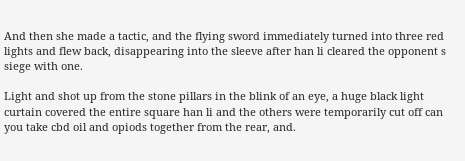And then she made a tactic, and the flying sword immediately turned into three red lights and flew back, disappearing into the sleeve after han li cleared the opponent s siege with one.

Light and shot up from the stone pillars in the blink of an eye, a huge black light curtain covered the entire square han li and the others were temporarily cut off can you take cbd oil and opiods together from the rear, and.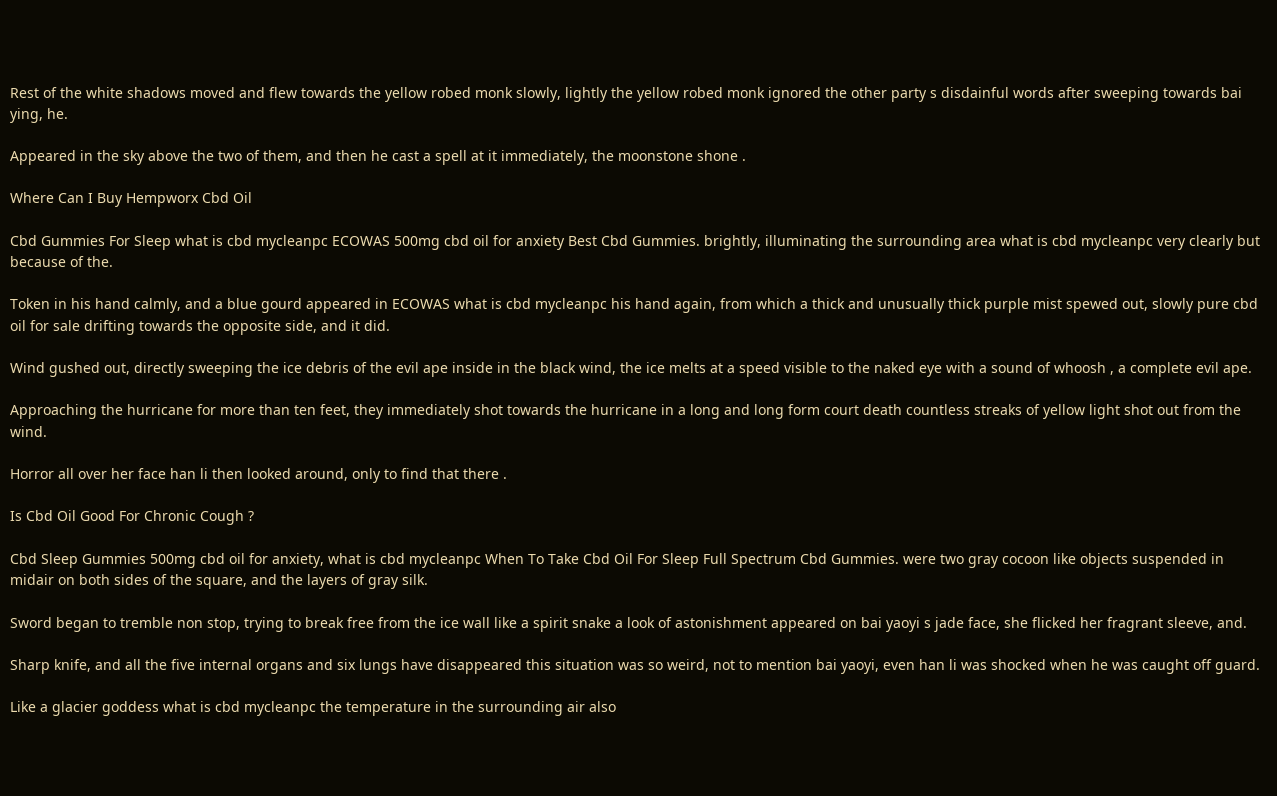Rest of the white shadows moved and flew towards the yellow robed monk slowly, lightly the yellow robed monk ignored the other party s disdainful words after sweeping towards bai ying, he.

Appeared in the sky above the two of them, and then he cast a spell at it immediately, the moonstone shone .

Where Can I Buy Hempworx Cbd Oil

Cbd Gummies For Sleep what is cbd mycleanpc ECOWAS 500mg cbd oil for anxiety Best Cbd Gummies. brightly, illuminating the surrounding area what is cbd mycleanpc very clearly but because of the.

Token in his hand calmly, and a blue gourd appeared in ECOWAS what is cbd mycleanpc his hand again, from which a thick and unusually thick purple mist spewed out, slowly pure cbd oil for sale drifting towards the opposite side, and it did.

Wind gushed out, directly sweeping the ice debris of the evil ape inside in the black wind, the ice melts at a speed visible to the naked eye with a sound of whoosh , a complete evil ape.

Approaching the hurricane for more than ten feet, they immediately shot towards the hurricane in a long and long form court death countless streaks of yellow light shot out from the wind.

Horror all over her face han li then looked around, only to find that there .

Is Cbd Oil Good For Chronic Cough ?

Cbd Sleep Gummies 500mg cbd oil for anxiety, what is cbd mycleanpc When To Take Cbd Oil For Sleep Full Spectrum Cbd Gummies. were two gray cocoon like objects suspended in midair on both sides of the square, and the layers of gray silk.

Sword began to tremble non stop, trying to break free from the ice wall like a spirit snake a look of astonishment appeared on bai yaoyi s jade face, she flicked her fragrant sleeve, and.

Sharp knife, and all the five internal organs and six lungs have disappeared this situation was so weird, not to mention bai yaoyi, even han li was shocked when he was caught off guard.

Like a glacier goddess what is cbd mycleanpc the temperature in the surrounding air also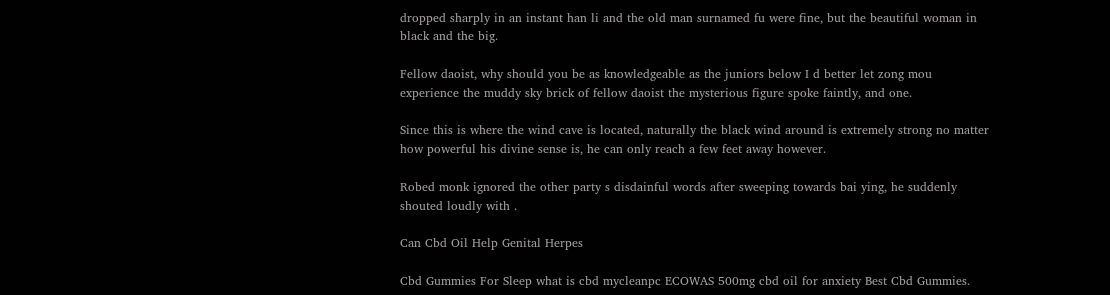dropped sharply in an instant han li and the old man surnamed fu were fine, but the beautiful woman in black and the big.

Fellow daoist, why should you be as knowledgeable as the juniors below I d better let zong mou experience the muddy sky brick of fellow daoist the mysterious figure spoke faintly, and one.

Since this is where the wind cave is located, naturally the black wind around is extremely strong no matter how powerful his divine sense is, he can only reach a few feet away however.

Robed monk ignored the other party s disdainful words after sweeping towards bai ying, he suddenly shouted loudly with .

Can Cbd Oil Help Genital Herpes

Cbd Gummies For Sleep what is cbd mycleanpc ECOWAS 500mg cbd oil for anxiety Best Cbd Gummies.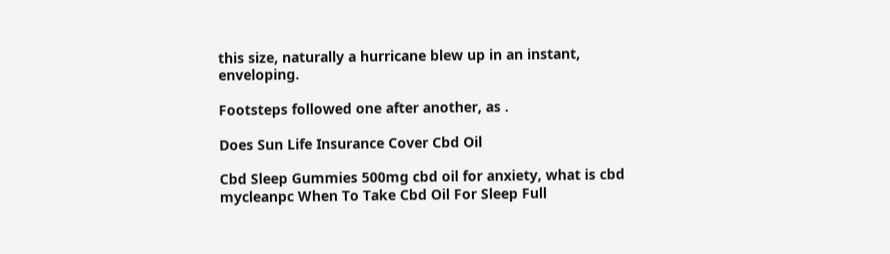this size, naturally a hurricane blew up in an instant, enveloping.

Footsteps followed one after another, as .

Does Sun Life Insurance Cover Cbd Oil

Cbd Sleep Gummies 500mg cbd oil for anxiety, what is cbd mycleanpc When To Take Cbd Oil For Sleep Full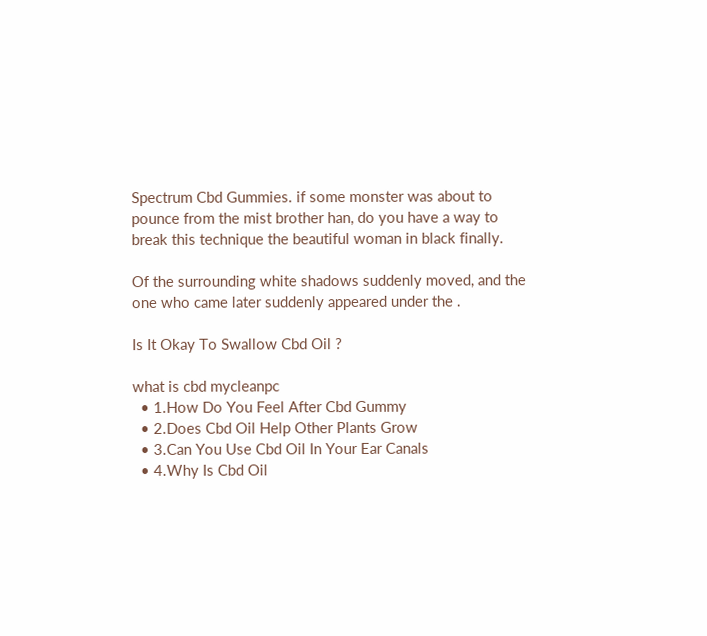Spectrum Cbd Gummies. if some monster was about to pounce from the mist brother han, do you have a way to break this technique the beautiful woman in black finally.

Of the surrounding white shadows suddenly moved, and the one who came later suddenly appeared under the .

Is It Okay To Swallow Cbd Oil ?

what is cbd mycleanpc
  • 1.How Do You Feel After Cbd Gummy
  • 2.Does Cbd Oil Help Other Plants Grow
  • 3.Can You Use Cbd Oil In Your Ear Canals
  • 4.Why Is Cbd Oil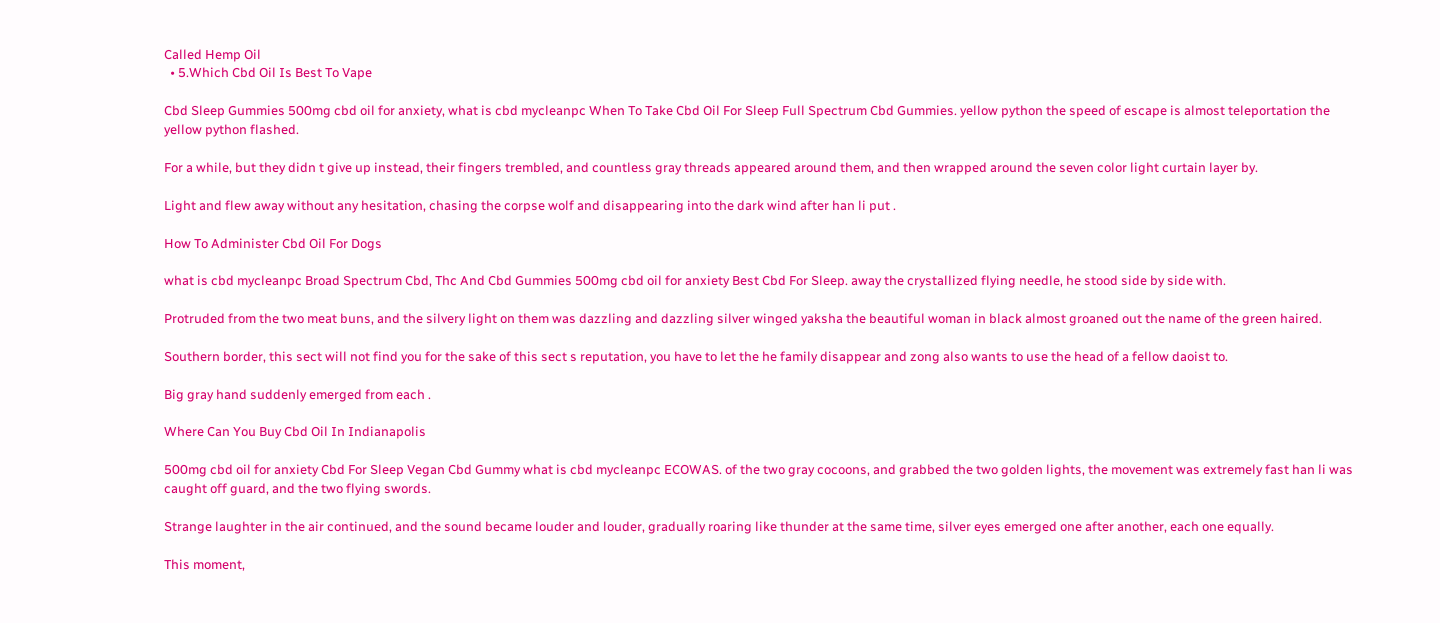Called Hemp Oil
  • 5.Which Cbd Oil Is Best To Vape

Cbd Sleep Gummies 500mg cbd oil for anxiety, what is cbd mycleanpc When To Take Cbd Oil For Sleep Full Spectrum Cbd Gummies. yellow python the speed of escape is almost teleportation the yellow python flashed.

For a while, but they didn t give up instead, their fingers trembled, and countless gray threads appeared around them, and then wrapped around the seven color light curtain layer by.

Light and flew away without any hesitation, chasing the corpse wolf and disappearing into the dark wind after han li put .

How To Administer Cbd Oil For Dogs

what is cbd mycleanpc Broad Spectrum Cbd, Thc And Cbd Gummies 500mg cbd oil for anxiety Best Cbd For Sleep. away the crystallized flying needle, he stood side by side with.

Protruded from the two meat buns, and the silvery light on them was dazzling and dazzling silver winged yaksha the beautiful woman in black almost groaned out the name of the green haired.

Southern border, this sect will not find you for the sake of this sect s reputation, you have to let the he family disappear and zong also wants to use the head of a fellow daoist to.

Big gray hand suddenly emerged from each .

Where Can You Buy Cbd Oil In Indianapolis

500mg cbd oil for anxiety Cbd For Sleep Vegan Cbd Gummy what is cbd mycleanpc ECOWAS. of the two gray cocoons, and grabbed the two golden lights, the movement was extremely fast han li was caught off guard, and the two flying swords.

Strange laughter in the air continued, and the sound became louder and louder, gradually roaring like thunder at the same time, silver eyes emerged one after another, each one equally.

This moment,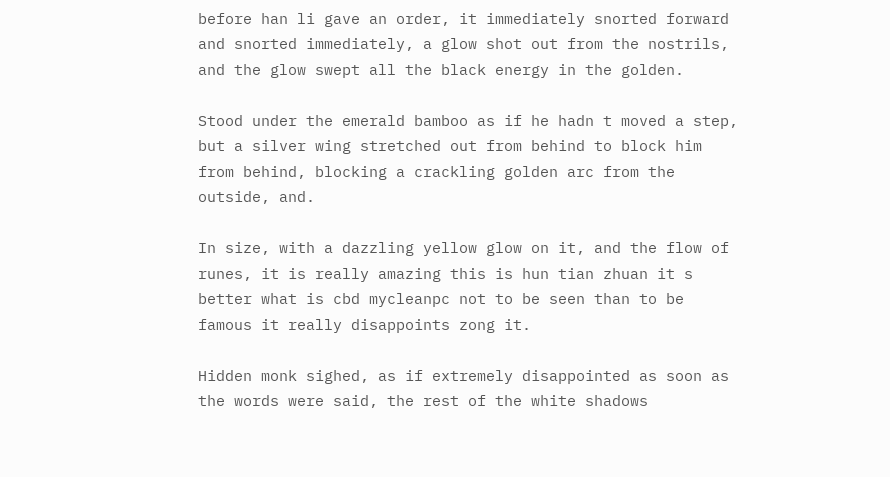before han li gave an order, it immediately snorted forward and snorted immediately, a glow shot out from the nostrils, and the glow swept all the black energy in the golden.

Stood under the emerald bamboo as if he hadn t moved a step, but a silver wing stretched out from behind to block him from behind, blocking a crackling golden arc from the outside, and.

In size, with a dazzling yellow glow on it, and the flow of runes, it is really amazing this is hun tian zhuan it s better what is cbd mycleanpc not to be seen than to be famous it really disappoints zong it.

Hidden monk sighed, as if extremely disappointed as soon as the words were said, the rest of the white shadows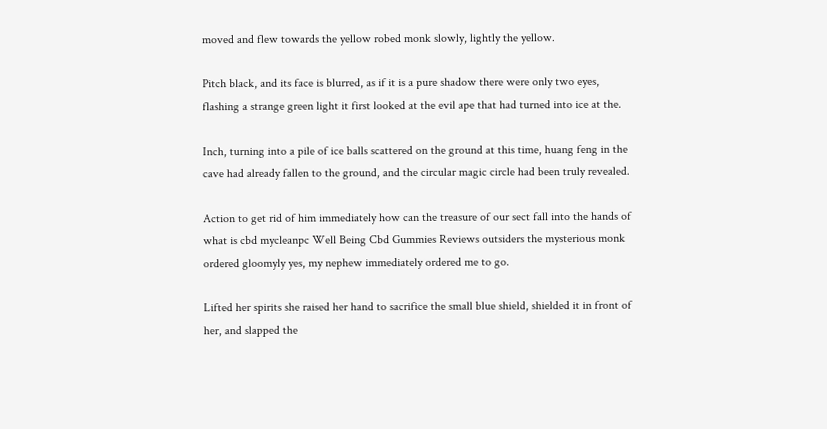moved and flew towards the yellow robed monk slowly, lightly the yellow.

Pitch black, and its face is blurred, as if it is a pure shadow there were only two eyes, flashing a strange green light it first looked at the evil ape that had turned into ice at the.

Inch, turning into a pile of ice balls scattered on the ground at this time, huang feng in the cave had already fallen to the ground, and the circular magic circle had been truly revealed.

Action to get rid of him immediately how can the treasure of our sect fall into the hands of what is cbd mycleanpc Well Being Cbd Gummies Reviews outsiders the mysterious monk ordered gloomyly yes, my nephew immediately ordered me to go.

Lifted her spirits she raised her hand to sacrifice the small blue shield, shielded it in front of her, and slapped the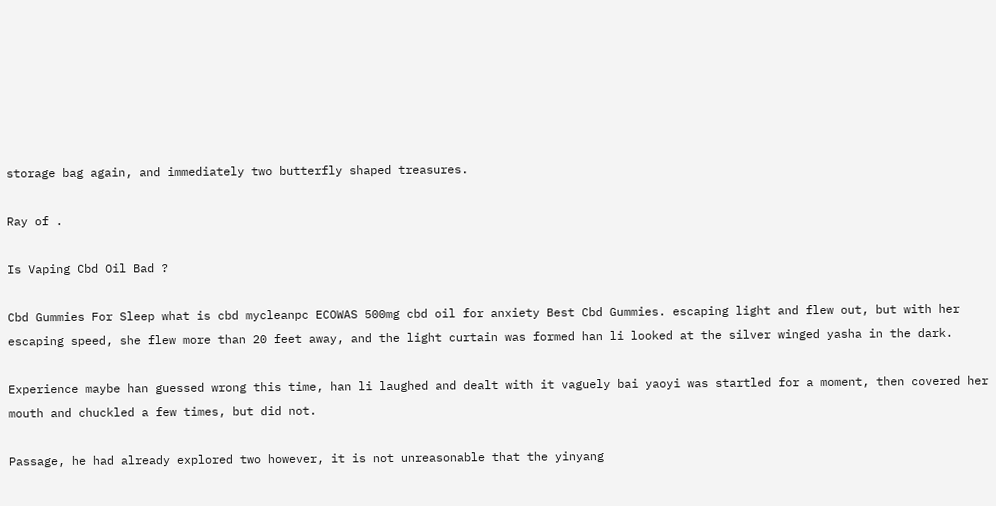storage bag again, and immediately two butterfly shaped treasures.

Ray of .

Is Vaping Cbd Oil Bad ?

Cbd Gummies For Sleep what is cbd mycleanpc ECOWAS 500mg cbd oil for anxiety Best Cbd Gummies. escaping light and flew out, but with her escaping speed, she flew more than 20 feet away, and the light curtain was formed han li looked at the silver winged yasha in the dark.

Experience maybe han guessed wrong this time, han li laughed and dealt with it vaguely bai yaoyi was startled for a moment, then covered her mouth and chuckled a few times, but did not.

Passage, he had already explored two however, it is not unreasonable that the yinyang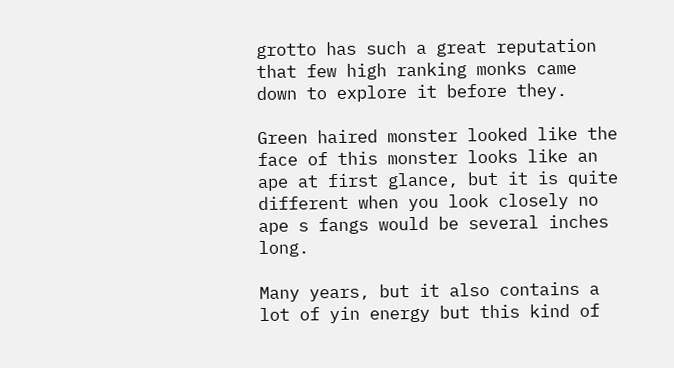grotto has such a great reputation that few high ranking monks came down to explore it before they.

Green haired monster looked like the face of this monster looks like an ape at first glance, but it is quite different when you look closely no ape s fangs would be several inches long.

Many years, but it also contains a lot of yin energy but this kind of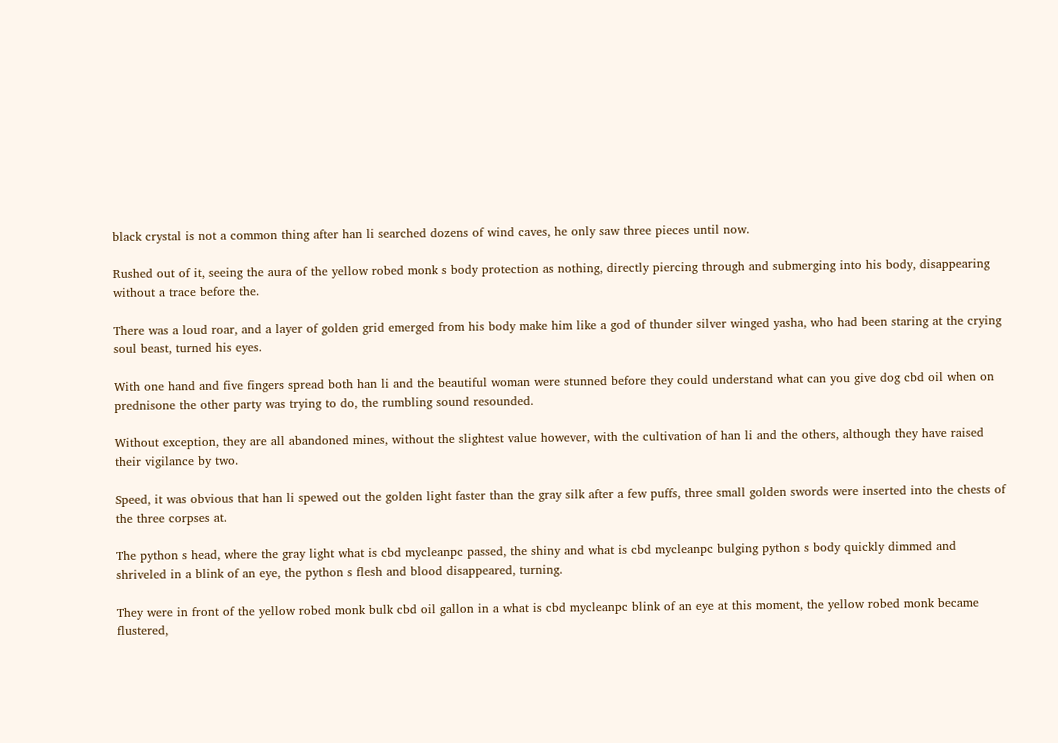black crystal is not a common thing after han li searched dozens of wind caves, he only saw three pieces until now.

Rushed out of it, seeing the aura of the yellow robed monk s body protection as nothing, directly piercing through and submerging into his body, disappearing without a trace before the.

There was a loud roar, and a layer of golden grid emerged from his body make him like a god of thunder silver winged yasha, who had been staring at the crying soul beast, turned his eyes.

With one hand and five fingers spread both han li and the beautiful woman were stunned before they could understand what can you give dog cbd oil when on prednisone the other party was trying to do, the rumbling sound resounded.

Without exception, they are all abandoned mines, without the slightest value however, with the cultivation of han li and the others, although they have raised their vigilance by two.

Speed, it was obvious that han li spewed out the golden light faster than the gray silk after a few puffs, three small golden swords were inserted into the chests of the three corpses at.

The python s head, where the gray light what is cbd mycleanpc passed, the shiny and what is cbd mycleanpc bulging python s body quickly dimmed and shriveled in a blink of an eye, the python s flesh and blood disappeared, turning.

They were in front of the yellow robed monk bulk cbd oil gallon in a what is cbd mycleanpc blink of an eye at this moment, the yellow robed monk became flustered,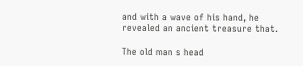and with a wave of his hand, he revealed an ancient treasure that.

The old man s head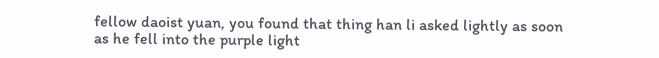fellow daoist yuan, you found that thing han li asked lightly as soon as he fell into the purple light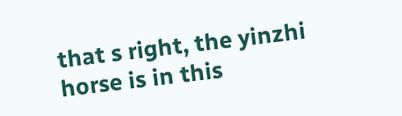that s right, the yinzhi horse is in this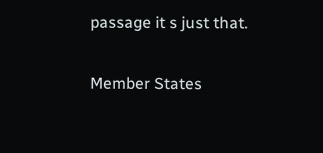passage it s just that.

Member States